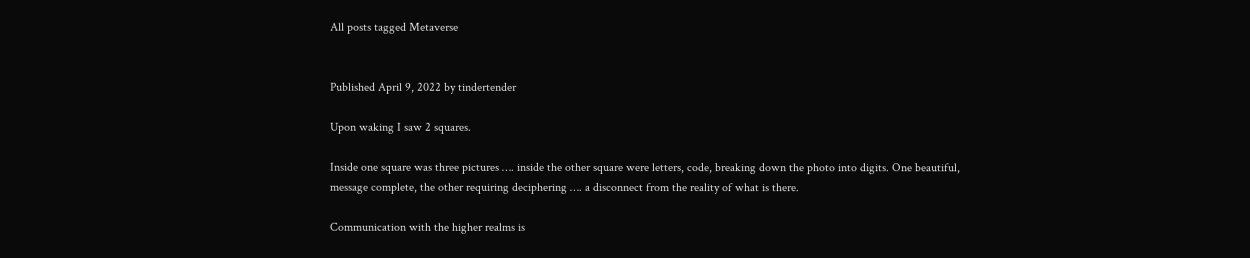All posts tagged Metaverse


Published April 9, 2022 by tindertender

Upon waking I saw 2 squares.

Inside one square was three pictures …. inside the other square were letters, code, breaking down the photo into digits. One beautiful, message complete, the other requiring deciphering …. a disconnect from the reality of what is there.

Communication with the higher realms is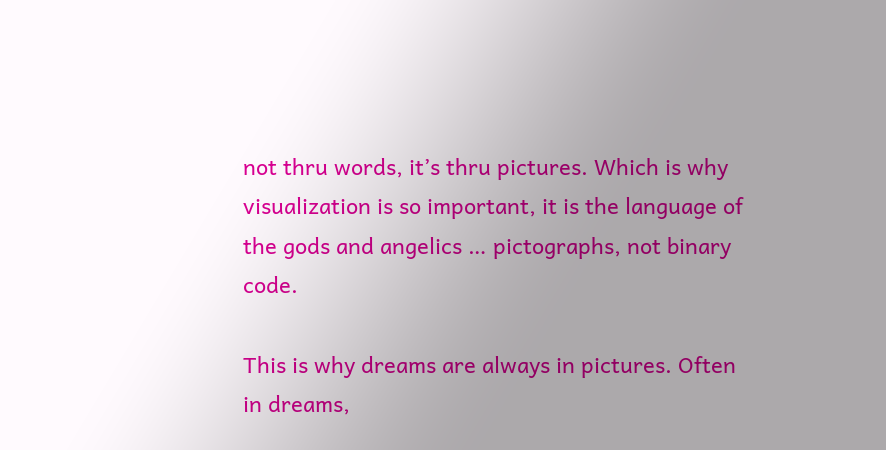not thru words, it’s thru pictures. Which is why visualization is so important, it is the language of the gods and angelics … pictographs, not binary code.

This is why dreams are always in pictures. Often in dreams,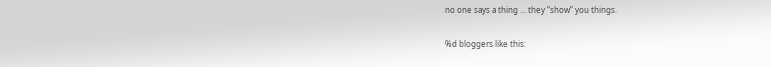no one says a thing … they “show” you things.

%d bloggers like this: